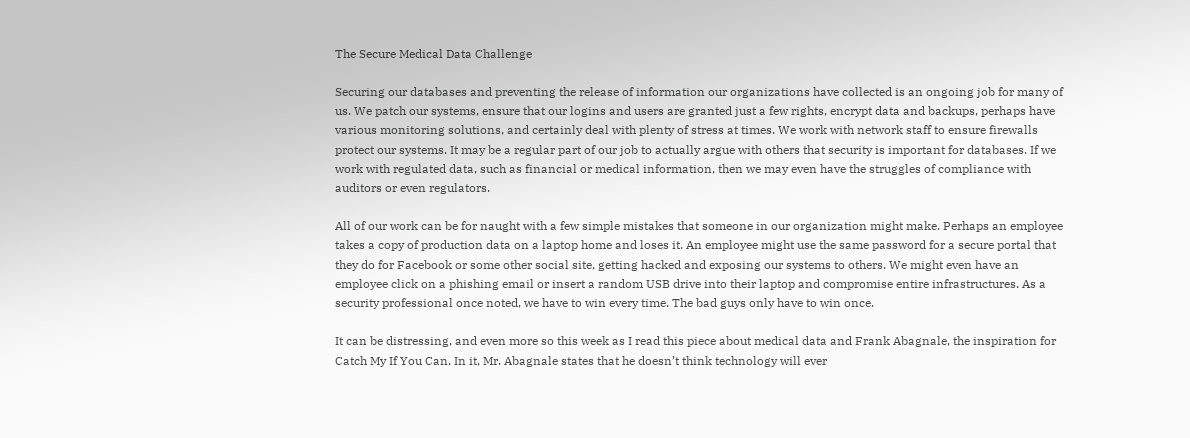The Secure Medical Data Challenge

Securing our databases and preventing the release of information our organizations have collected is an ongoing job for many of us. We patch our systems, ensure that our logins and users are granted just a few rights, encrypt data and backups, perhaps have various monitoring solutions, and certainly deal with plenty of stress at times. We work with network staff to ensure firewalls protect our systems. It may be a regular part of our job to actually argue with others that security is important for databases. If we work with regulated data, such as financial or medical information, then we may even have the struggles of compliance with auditors or even regulators.

All of our work can be for naught with a few simple mistakes that someone in our organization might make. Perhaps an employee takes a copy of production data on a laptop home and loses it. An employee might use the same password for a secure portal that they do for Facebook or some other social site, getting hacked and exposing our systems to others. We might even have an employee click on a phishing email or insert a random USB drive into their laptop and compromise entire infrastructures. As a security professional once noted, we have to win every time. The bad guys only have to win once.

It can be distressing, and even more so this week as I read this piece about medical data and Frank Abagnale, the inspiration for Catch My If You Can. In it, Mr. Abagnale states that he doesn’t think technology will ever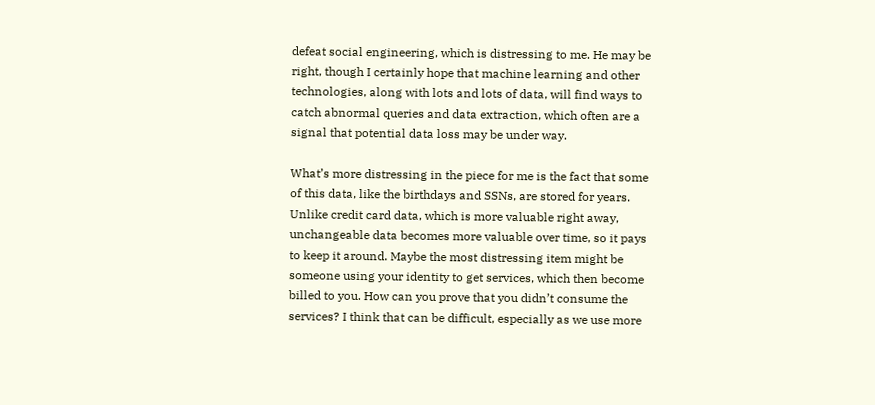defeat social engineering, which is distressing to me. He may be right, though I certainly hope that machine learning and other technologies, along with lots and lots of data, will find ways to catch abnormal queries and data extraction, which often are a signal that potential data loss may be under way.

What’s more distressing in the piece for me is the fact that some of this data, like the birthdays and SSNs, are stored for years. Unlike credit card data, which is more valuable right away, unchangeable data becomes more valuable over time, so it pays to keep it around. Maybe the most distressing item might be someone using your identity to get services, which then become billed to you. How can you prove that you didn’t consume the services? I think that can be difficult, especially as we use more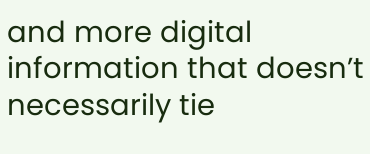and more digital information that doesn’t necessarily tie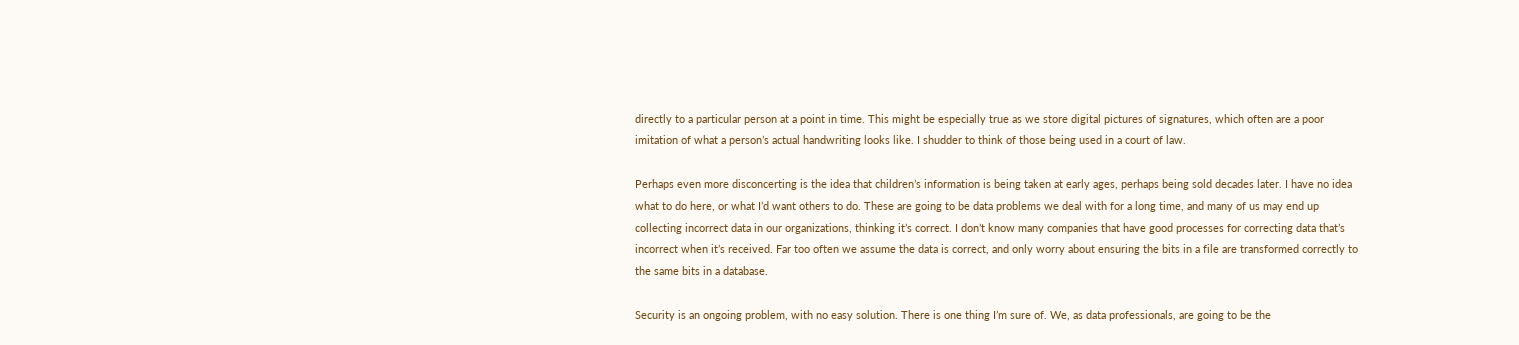directly to a particular person at a point in time. This might be especially true as we store digital pictures of signatures, which often are a poor imitation of what a person’s actual handwriting looks like. I shudder to think of those being used in a court of law.

Perhaps even more disconcerting is the idea that children’s information is being taken at early ages, perhaps being sold decades later. I have no idea what to do here, or what I’d want others to do. These are going to be data problems we deal with for a long time, and many of us may end up collecting incorrect data in our organizations, thinking it’s correct. I don’t know many companies that have good processes for correcting data that’s incorrect when it’s received. Far too often we assume the data is correct, and only worry about ensuring the bits in a file are transformed correctly to the same bits in a database.

Security is an ongoing problem, with no easy solution. There is one thing I’m sure of. We, as data professionals, are going to be the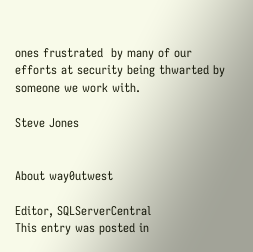ones frustrated  by many of our efforts at security being thwarted by someone we work with.

Steve Jones


About way0utwest

Editor, SQLServerCentral
This entry was posted in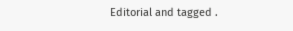Editorial and tagged .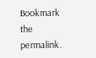Bookmark the permalink.